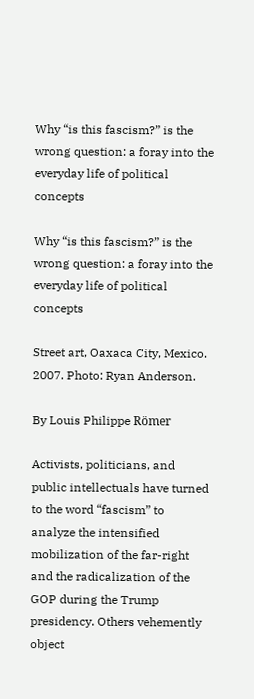Why “is this fascism?” is the wrong question: a foray into the everyday life of political concepts

Why “is this fascism?” is the wrong question: a foray into the everyday life of political concepts

Street art, Oaxaca City, Mexico. 2007. Photo: Ryan Anderson.

By Louis Philippe Römer

Activists, politicians, and public intellectuals have turned to the word “fascism” to analyze the intensified mobilization of the far-right and the radicalization of the GOP during the Trump presidency. Others vehemently object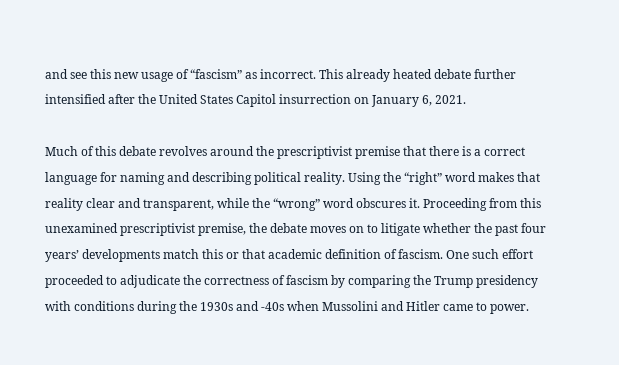and see this new usage of “fascism” as incorrect. This already heated debate further intensified after the United States Capitol insurrection on January 6, 2021.

Much of this debate revolves around the prescriptivist premise that there is a correct language for naming and describing political reality. Using the “right” word makes that reality clear and transparent, while the “wrong” word obscures it. Proceeding from this unexamined prescriptivist premise, the debate moves on to litigate whether the past four years’ developments match this or that academic definition of fascism. One such effort proceeded to adjudicate the correctness of fascism by comparing the Trump presidency with conditions during the 1930s and -40s when Mussolini and Hitler came to power.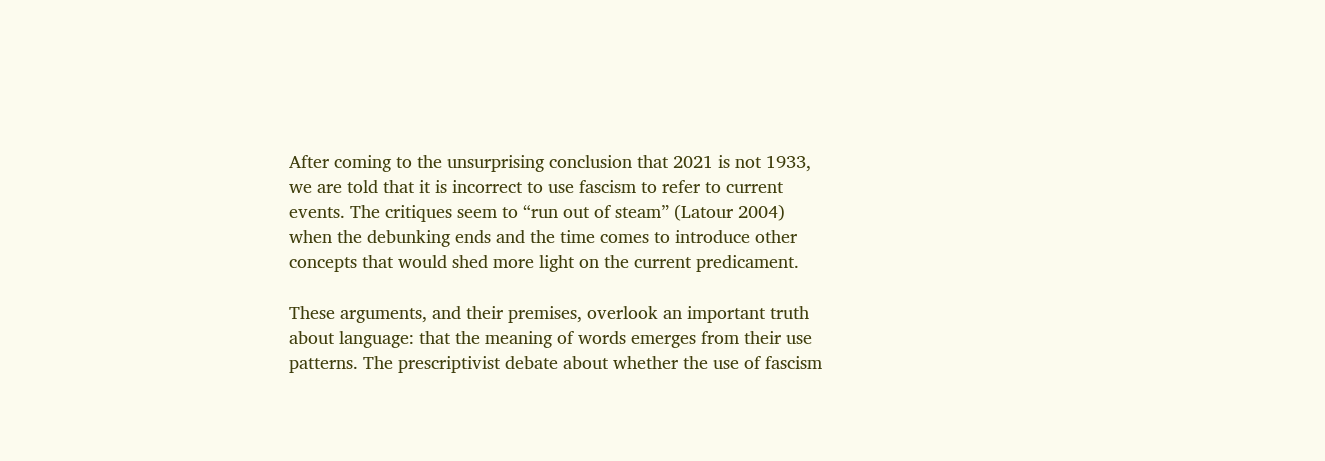After coming to the unsurprising conclusion that 2021 is not 1933, we are told that it is incorrect to use fascism to refer to current events. The critiques seem to “run out of steam” (Latour 2004) when the debunking ends and the time comes to introduce other concepts that would shed more light on the current predicament.

These arguments, and their premises, overlook an important truth about language: that the meaning of words emerges from their use patterns. The prescriptivist debate about whether the use of fascism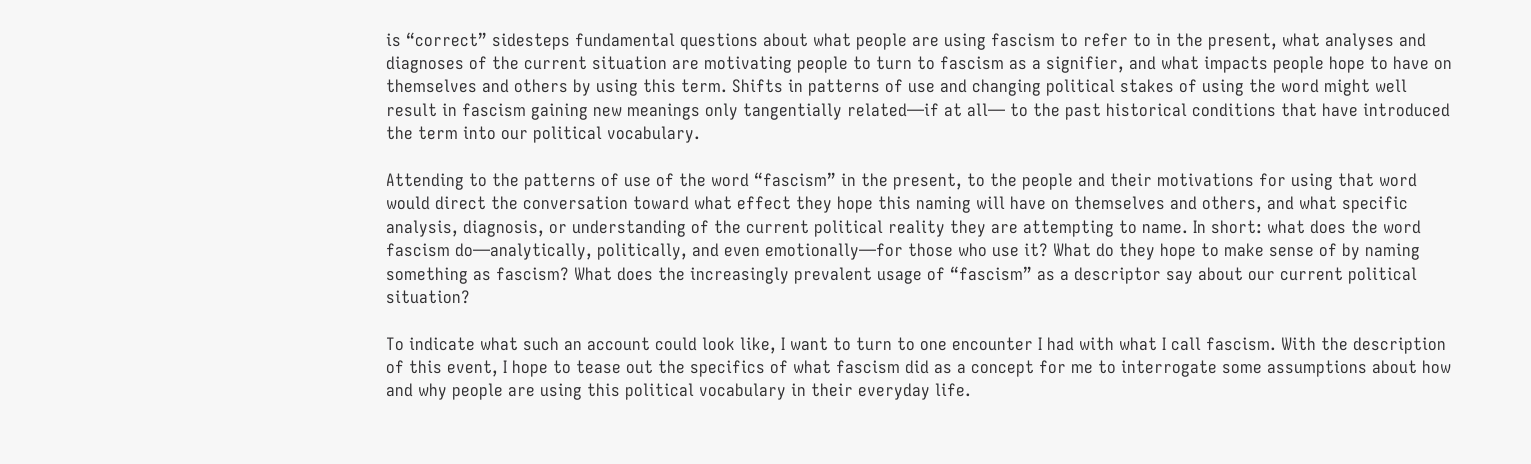is “correct” sidesteps fundamental questions about what people are using fascism to refer to in the present, what analyses and diagnoses of the current situation are motivating people to turn to fascism as a signifier, and what impacts people hope to have on themselves and others by using this term. Shifts in patterns of use and changing political stakes of using the word might well result in fascism gaining new meanings only tangentially related—if at all— to the past historical conditions that have introduced the term into our political vocabulary.

Attending to the patterns of use of the word “fascism” in the present, to the people and their motivations for using that word would direct the conversation toward what effect they hope this naming will have on themselves and others, and what specific analysis, diagnosis, or understanding of the current political reality they are attempting to name. In short: what does the word fascism do—analytically, politically, and even emotionally—for those who use it? What do they hope to make sense of by naming something as fascism? What does the increasingly prevalent usage of “fascism” as a descriptor say about our current political situation?

To indicate what such an account could look like, I want to turn to one encounter I had with what I call fascism. With the description of this event, I hope to tease out the specifics of what fascism did as a concept for me to interrogate some assumptions about how and why people are using this political vocabulary in their everyday life.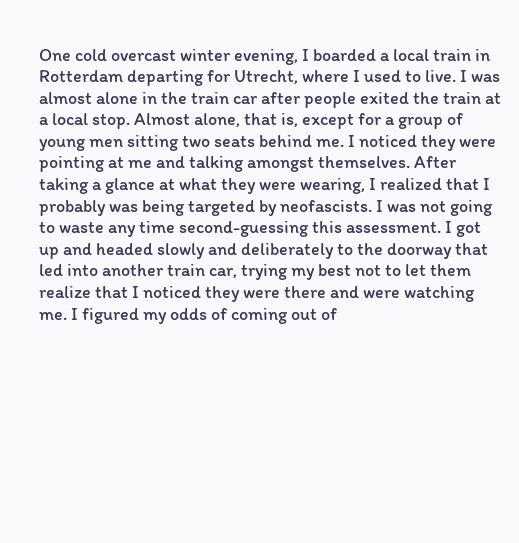One cold overcast winter evening, I boarded a local train in Rotterdam departing for Utrecht, where I used to live. I was almost alone in the train car after people exited the train at a local stop. Almost alone, that is, except for a group of young men sitting two seats behind me. I noticed they were pointing at me and talking amongst themselves. After taking a glance at what they were wearing, I realized that I probably was being targeted by neofascists. I was not going to waste any time second-guessing this assessment. I got up and headed slowly and deliberately to the doorway that led into another train car, trying my best not to let them realize that I noticed they were there and were watching me. I figured my odds of coming out of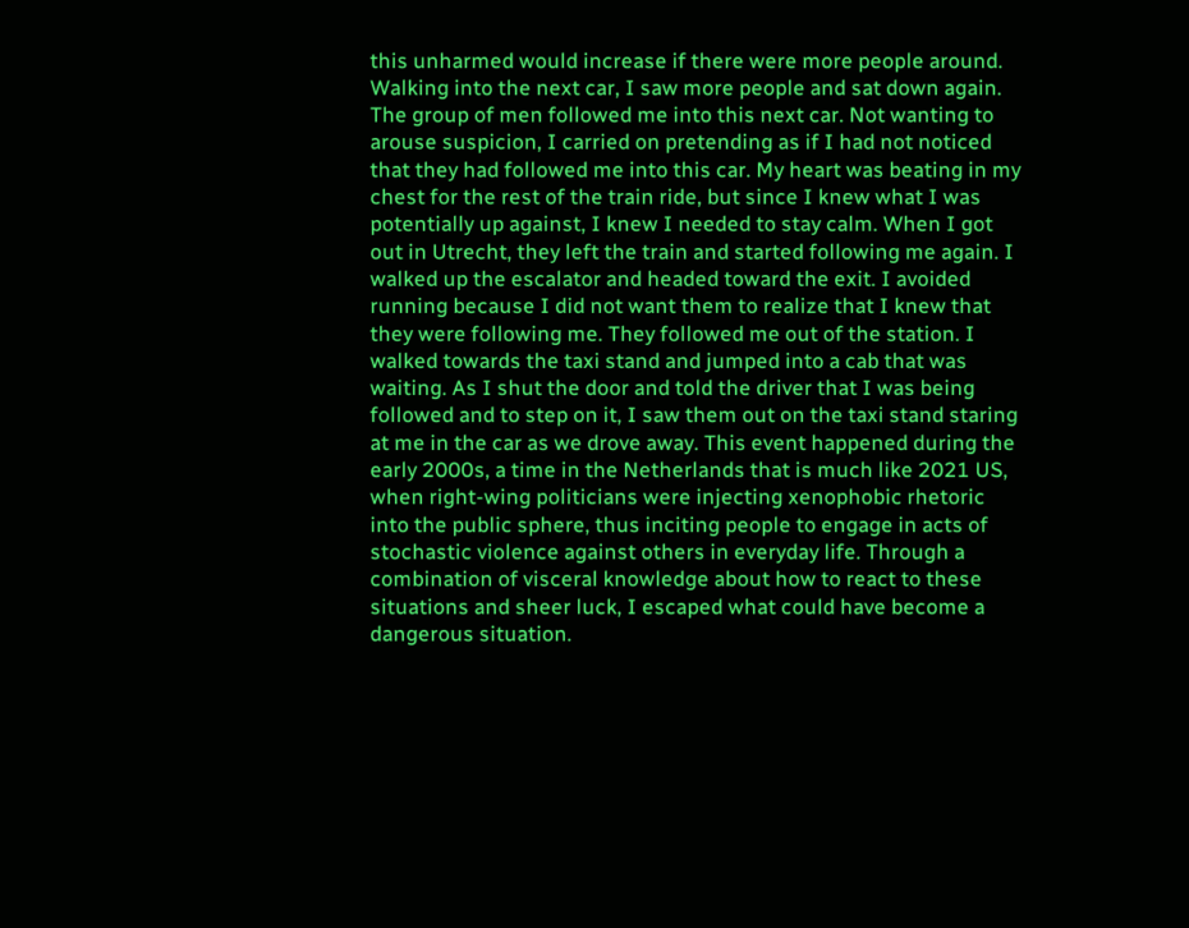this unharmed would increase if there were more people around. Walking into the next car, I saw more people and sat down again. The group of men followed me into this next car. Not wanting to arouse suspicion, I carried on pretending as if I had not noticed that they had followed me into this car. My heart was beating in my chest for the rest of the train ride, but since I knew what I was potentially up against, I knew I needed to stay calm. When I got out in Utrecht, they left the train and started following me again. I walked up the escalator and headed toward the exit. I avoided running because I did not want them to realize that I knew that they were following me. They followed me out of the station. I walked towards the taxi stand and jumped into a cab that was waiting. As I shut the door and told the driver that I was being followed and to step on it, I saw them out on the taxi stand staring at me in the car as we drove away. This event happened during the early 2000s, a time in the Netherlands that is much like 2021 US, when right-wing politicians were injecting xenophobic rhetoric into the public sphere, thus inciting people to engage in acts of stochastic violence against others in everyday life. Through a combination of visceral knowledge about how to react to these situations and sheer luck, I escaped what could have become a dangerous situation.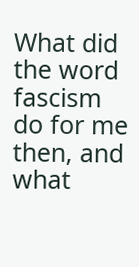What did the word fascism do for me then, and what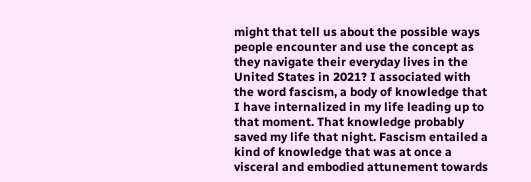might that tell us about the possible ways people encounter and use the concept as they navigate their everyday lives in the United States in 2021? I associated with the word fascism, a body of knowledge that I have internalized in my life leading up to that moment. That knowledge probably saved my life that night. Fascism entailed a kind of knowledge that was at once a visceral and embodied attunement towards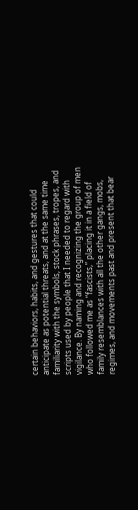certain behaviors, habits, and gestures that could anticipate as potential threats, and at the same time familiarity with the symbols, stock phrases, tropes, and scripts used by people that I needed to regard with vigilance. By naming and recognizing the group of men who followed me as “fascists,” placing it in a field of family resemblances with all the other gangs, mobs, regimes, and movements past and present that bear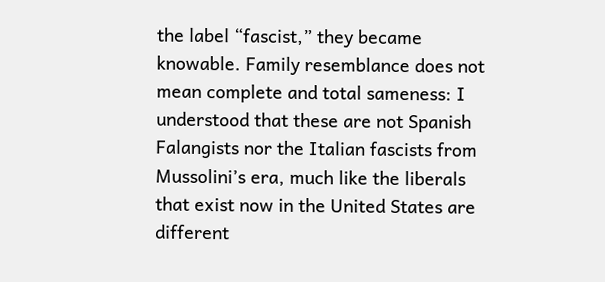the label “fascist,” they became knowable. Family resemblance does not mean complete and total sameness: I understood that these are not Spanish Falangists nor the Italian fascists from Mussolini’s era, much like the liberals that exist now in the United States are different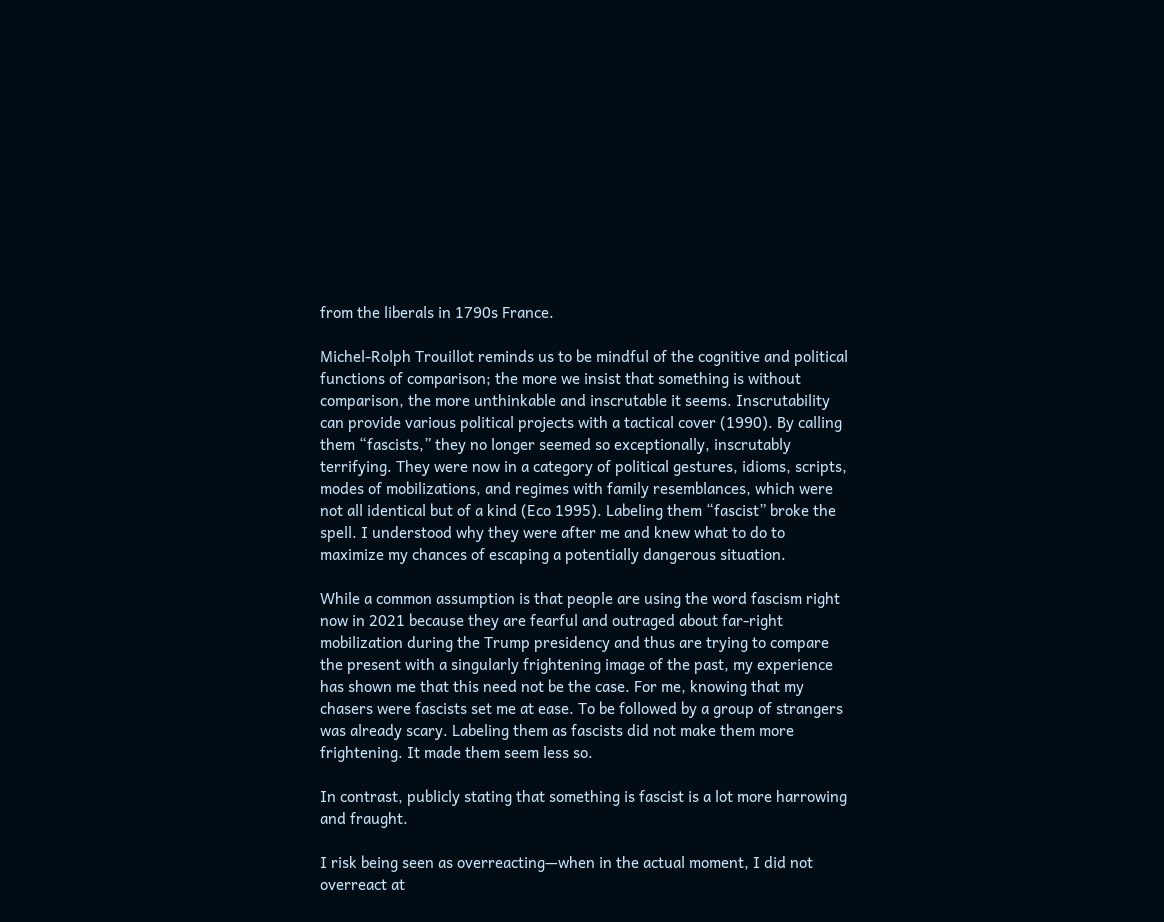from the liberals in 1790s France.

Michel-Rolph Trouillot reminds us to be mindful of the cognitive and political functions of comparison; the more we insist that something is without comparison, the more unthinkable and inscrutable it seems. Inscrutability can provide various political projects with a tactical cover (1990). By calling them “fascists,” they no longer seemed so exceptionally, inscrutably terrifying. They were now in a category of political gestures, idioms, scripts, modes of mobilizations, and regimes with family resemblances, which were not all identical but of a kind (Eco 1995). Labeling them “fascist” broke the spell. I understood why they were after me and knew what to do to maximize my chances of escaping a potentially dangerous situation.

While a common assumption is that people are using the word fascism right now in 2021 because they are fearful and outraged about far-right mobilization during the Trump presidency and thus are trying to compare the present with a singularly frightening image of the past, my experience has shown me that this need not be the case. For me, knowing that my chasers were fascists set me at ease. To be followed by a group of strangers was already scary. Labeling them as fascists did not make them more frightening. It made them seem less so.

In contrast, publicly stating that something is fascist is a lot more harrowing and fraught.

I risk being seen as overreacting—when in the actual moment, I did not overreact at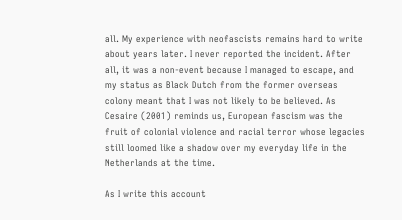all. My experience with neofascists remains hard to write about years later. I never reported the incident. After all, it was a non-event because I managed to escape, and my status as Black Dutch from the former overseas colony meant that I was not likely to be believed. As Cesaire (2001) reminds us, European fascism was the fruit of colonial violence and racial terror whose legacies still loomed like a shadow over my everyday life in the Netherlands at the time.

As I write this account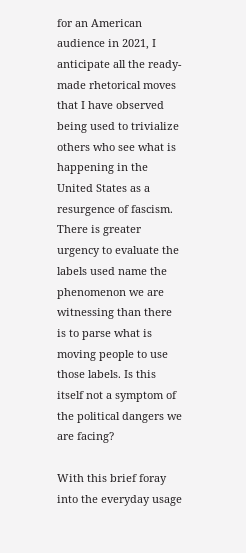for an American audience in 2021, I anticipate all the ready-made rhetorical moves that I have observed being used to trivialize others who see what is happening in the United States as a resurgence of fascism. There is greater urgency to evaluate the labels used name the phenomenon we are witnessing than there is to parse what is moving people to use those labels. Is this itself not a symptom of the political dangers we are facing?

With this brief foray into the everyday usage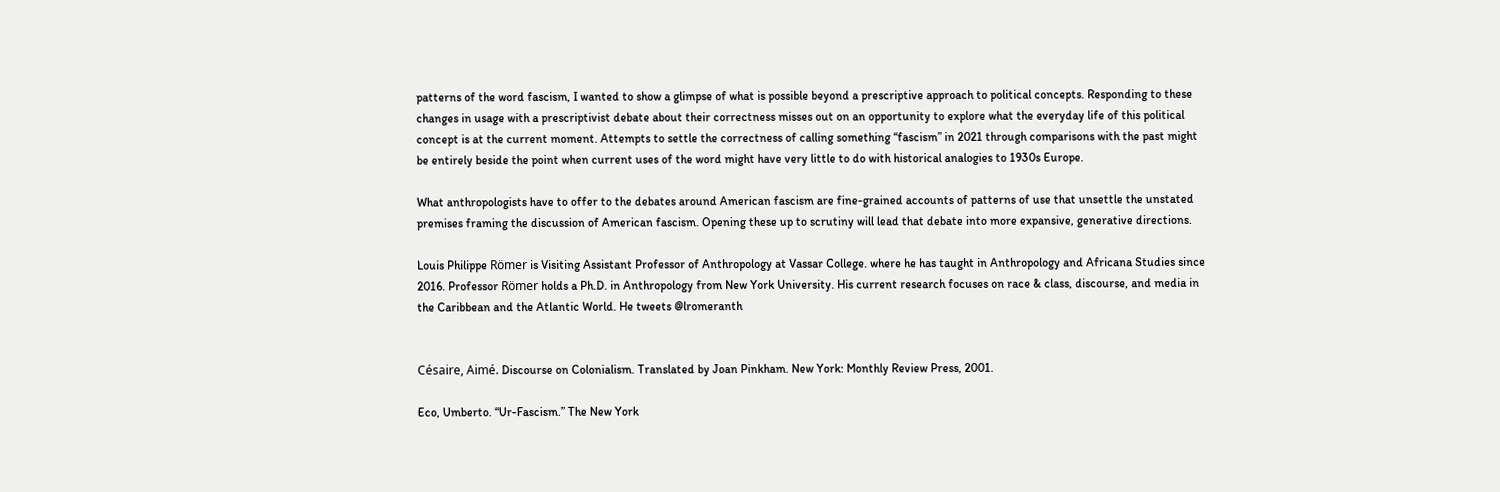patterns of the word fascism, I wanted to show a glimpse of what is possible beyond a prescriptive approach to political concepts. Responding to these changes in usage with a prescriptivist debate about their correctness misses out on an opportunity to explore what the everyday life of this political concept is at the current moment. Attempts to settle the correctness of calling something “fascism” in 2021 through comparisons with the past might be entirely beside the point when current uses of the word might have very little to do with historical analogies to 1930s Europe.

What anthropologists have to offer to the debates around American fascism are fine-grained accounts of patterns of use that unsettle the unstated premises framing the discussion of American fascism. Opening these up to scrutiny will lead that debate into more expansive, generative directions.

Louis Philippe Römer is Visiting Assistant Professor of Anthropology at Vassar College. where he has taught in Anthropology and Africana Studies since 2016. Professor Römer holds a Ph.D. in Anthropology from New York University. His current research focuses on race & class, discourse, and media in the Caribbean and the Atlantic World. He tweets @lromeranth


Césaire, Aimé. Discourse on Colonialism. Translated by Joan Pinkham. New York: Monthly Review Press, 2001.

Eco, Umberto. “Ur-Fascism.” The New York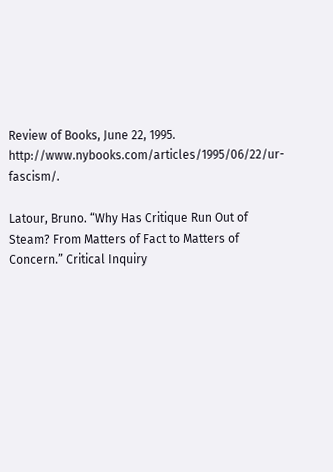Review of Books, June 22, 1995. http://www.nybooks.com/articles/1995/06/22/ur-fascism/.

Latour, Bruno. “Why Has Critique Run Out of Steam? From Matters of Fact to Matters of Concern.” Critical Inquiry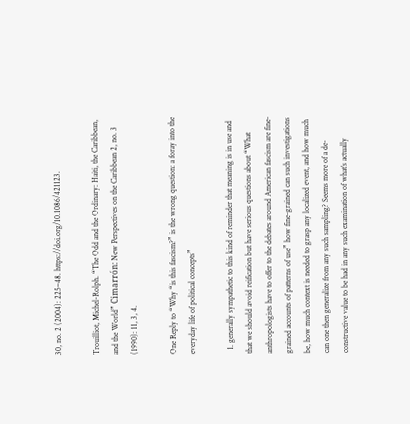30, no. 2 (2004): 225–48. https://doi.org/10.1086/421123.

Trouilliot, Michel-Rolph. “The Odd and the Ordinary: Haiti, the Caribbean, and the World” Cimarrón: New Perspectives on the Caribbean 2, no. 3 (1990): 11, 3, 4.

One Reply to “Why “is this fascism?” is the wrong question: a foray into the everyday life of political concepts”

  1. generally sympathetic to this kind of reminder that meaning is in use and that we should avoid reification but have serious questions about “What anthropologists have to offer to the debates around American fascism are fine-grained accounts of patterns of use” how fine-grained can such investigations be, how much context is needed to grasp any localized event, and how much can one then generalize from any such sampling? Seems more of a de-constructive value to be had in any such examination of what’s actually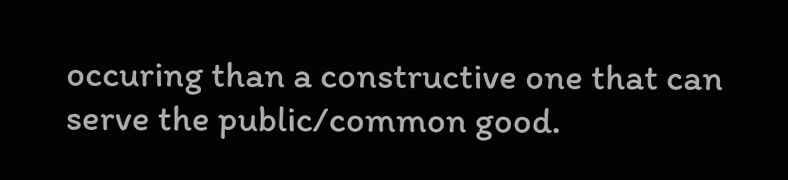occuring than a constructive one that can serve the public/common good.